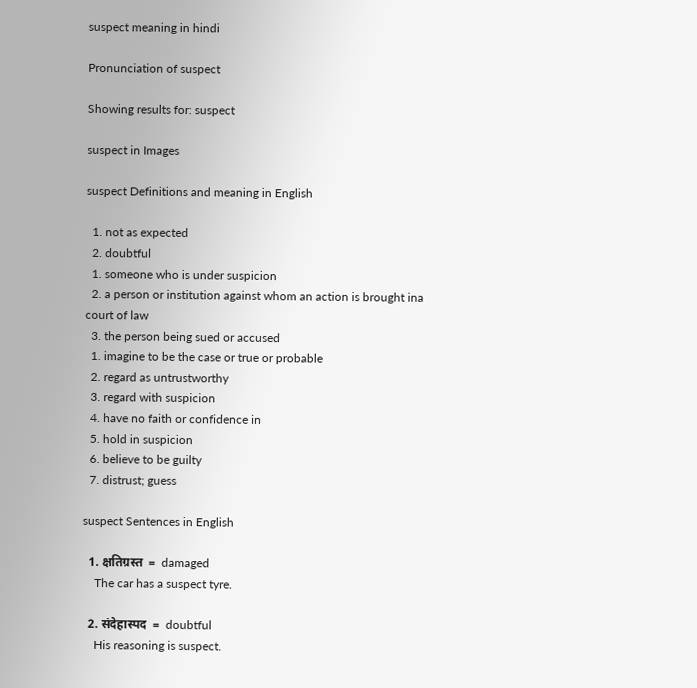suspect meaning in hindi

Pronunciation of suspect

Showing results for: suspect

suspect in Images

suspect Definitions and meaning in English

  1. not as expected
  2. doubtful
  1. someone who is under suspicion
  2. a person or institution against whom an action is brought ina court of law
  3. the person being sued or accused
  1. imagine to be the case or true or probable
  2. regard as untrustworthy
  3. regard with suspicion
  4. have no faith or confidence in
  5. hold in suspicion
  6. believe to be guilty
  7. distrust; guess

suspect Sentences in English

  1. क्षतिग्रस्त  =  damaged
    The car has a suspect tyre.

  2. संदेहास्पद  =  doubtful
    His reasoning is suspect.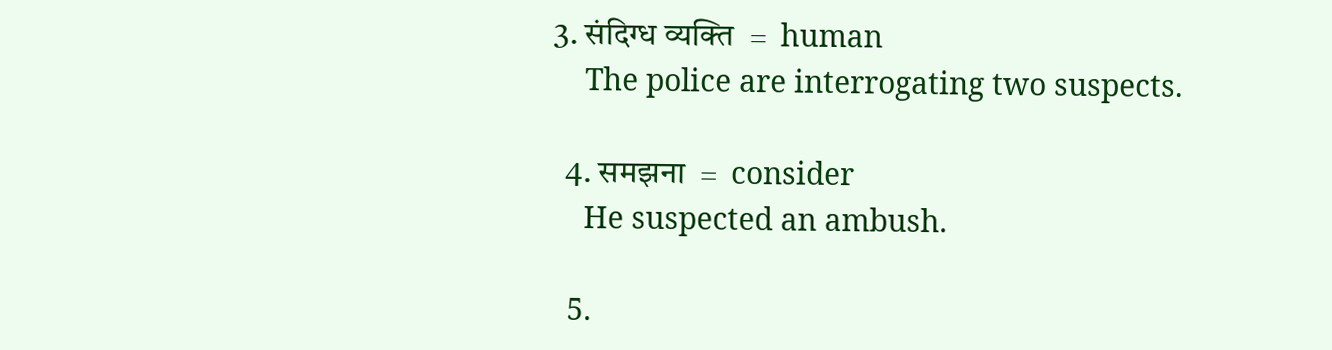3. संदिग्ध व्यक्ति  =  human
    The police are interrogating two suspects.

  4. समझना  =  consider
    He suspected an ambush.

  5.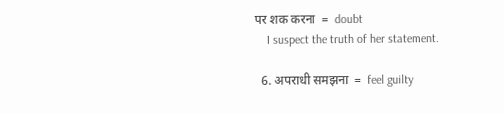पर शक करना  =  doubt
    I suspect the truth of her statement.

  6. अपराधी समझना  =  feel guilty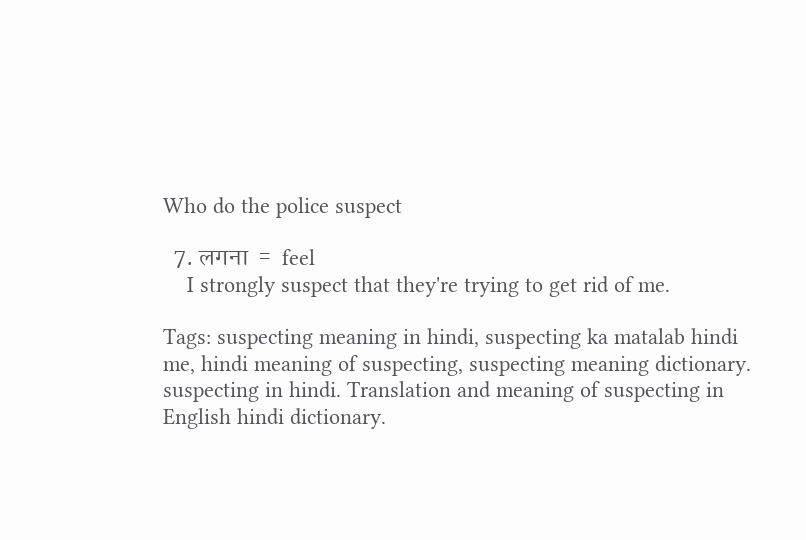Who do the police suspect

  7. लगना  =  feel
    I strongly suspect that they're trying to get rid of me.

Tags: suspecting meaning in hindi, suspecting ka matalab hindi me, hindi meaning of suspecting, suspecting meaning dictionary. suspecting in hindi. Translation and meaning of suspecting in English hindi dictionary.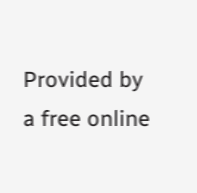Provided by a free online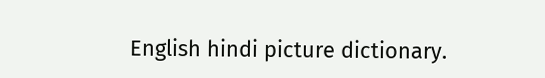English hindi picture dictionary.